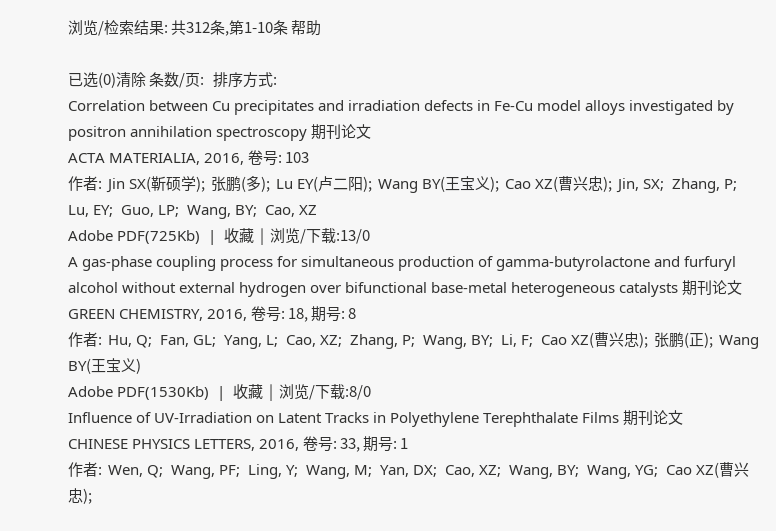浏览/检索结果: 共312条,第1-10条 帮助

已选(0)清除 条数/页:   排序方式:
Correlation between Cu precipitates and irradiation defects in Fe-Cu model alloys investigated by positron annihilation spectroscopy 期刊论文
ACTA MATERIALIA, 2016, 卷号: 103
作者:  Jin SX(靳硕学);  张鹏(多);  Lu EY(卢二阳);  Wang BY(王宝义);  Cao XZ(曹兴忠);  Jin, SX;  Zhang, P;  Lu, EY;  Guo, LP;  Wang, BY;  Cao, XZ
Adobe PDF(725Kb)  |  收藏  |  浏览/下载:13/0
A gas-phase coupling process for simultaneous production of gamma-butyrolactone and furfuryl alcohol without external hydrogen over bifunctional base-metal heterogeneous catalysts 期刊论文
GREEN CHEMISTRY, 2016, 卷号: 18, 期号: 8
作者:  Hu, Q;  Fan, GL;  Yang, L;  Cao, XZ;  Zhang, P;  Wang, BY;  Li, F;  Cao XZ(曹兴忠);  张鹏(正);  Wang BY(王宝义)
Adobe PDF(1530Kb)  |  收藏  |  浏览/下载:8/0
Influence of UV-Irradiation on Latent Tracks in Polyethylene Terephthalate Films 期刊论文
CHINESE PHYSICS LETTERS, 2016, 卷号: 33, 期号: 1
作者:  Wen, Q;  Wang, PF;  Ling, Y;  Wang, M;  Yan, DX;  Cao, XZ;  Wang, BY;  Wang, YG;  Cao XZ(曹兴忠);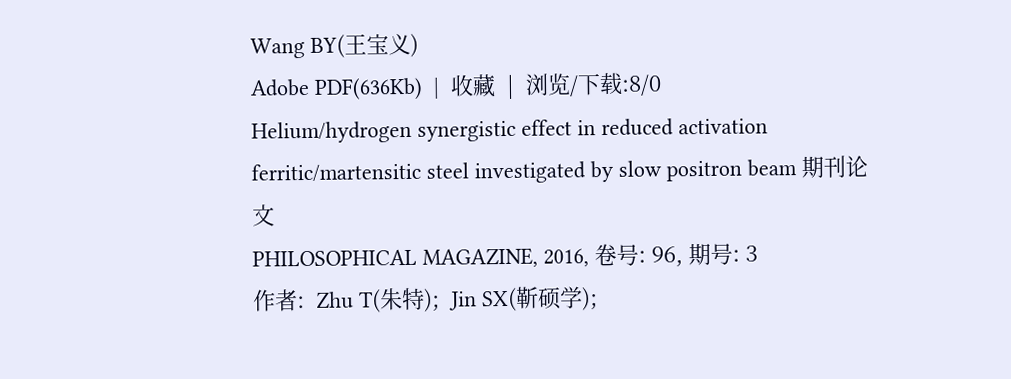Wang BY(王宝义)
Adobe PDF(636Kb)  |  收藏  |  浏览/下载:8/0
Helium/hydrogen synergistic effect in reduced activation ferritic/martensitic steel investigated by slow positron beam 期刊论文
PHILOSOPHICAL MAGAZINE, 2016, 卷号: 96, 期号: 3
作者:  Zhu T(朱特);  Jin SX(靳硕学);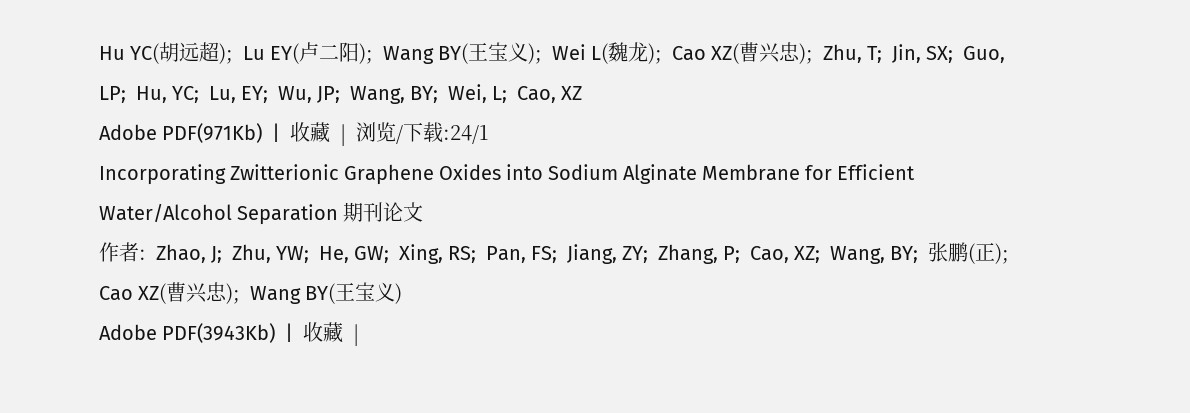Hu YC(胡远超);  Lu EY(卢二阳);  Wang BY(王宝义);  Wei L(魏龙);  Cao XZ(曹兴忠);  Zhu, T;  Jin, SX;  Guo, LP;  Hu, YC;  Lu, EY;  Wu, JP;  Wang, BY;  Wei, L;  Cao, XZ
Adobe PDF(971Kb)  |  收藏  |  浏览/下载:24/1
Incorporating Zwitterionic Graphene Oxides into Sodium Alginate Membrane for Efficient Water/Alcohol Separation 期刊论文
作者:  Zhao, J;  Zhu, YW;  He, GW;  Xing, RS;  Pan, FS;  Jiang, ZY;  Zhang, P;  Cao, XZ;  Wang, BY;  张鹏(正);  Cao XZ(曹兴忠);  Wang BY(王宝义)
Adobe PDF(3943Kb)  |  收藏  |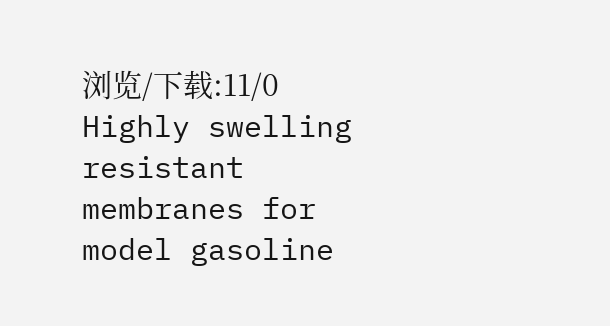浏览/下载:11/0
Highly swelling resistant membranes for model gasoline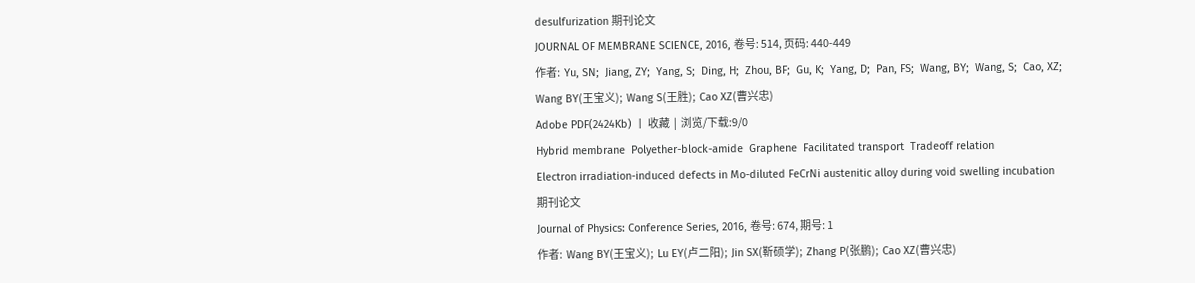desulfurization 期刊论文
JOURNAL OF MEMBRANE SCIENCE, 2016, 卷号: 514, 页码: 440-449
作者:  Yu, SN;  Jiang, ZY;  Yang, S;  Ding, H;  Zhou, BF;  Gu, K;  Yang, D;  Pan, FS;  Wang, BY;  Wang, S;  Cao, XZ;  Wang BY(王宝义);  Wang S(王胜);  Cao XZ(曹兴忠)
Adobe PDF(2424Kb)  |  收藏  |  浏览/下载:9/0
Hybrid membrane  Polyether-block-amide  Graphene  Facilitated transport  Tradeoff relation
Electron irradiation-induced defects in Mo-diluted FeCrNi austenitic alloy during void swelling incubation 期刊论文
Journal of Physics: Conference Series, 2016, 卷号: 674, 期号: 1
作者:  Wang BY(王宝义);  Lu EY(卢二阳);  Jin SX(靳硕学);  Zhang P(张鹏);  Cao XZ(曹兴忠)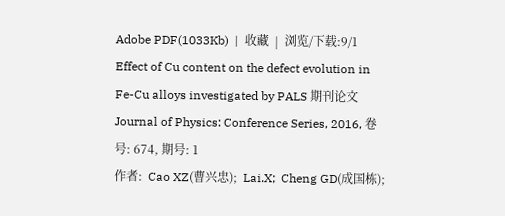Adobe PDF(1033Kb)  |  收藏  |  浏览/下载:9/1
Effect of Cu content on the defect evolution in Fe-Cu alloys investigated by PALS 期刊论文
Journal of Physics: Conference Series, 2016, 卷号: 674, 期号: 1
作者:  Cao XZ(曹兴忠);  Lai.X;  Cheng GD(成国栋);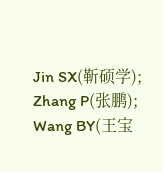Jin SX(靳硕学);  Zhang P(张鹏);  Wang BY(王宝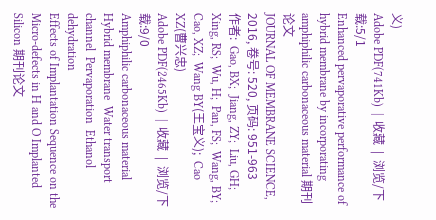义)
Adobe PDF(741Kb)  |  收藏  |  浏览/下载:5/1
Enhanced pervaporative performance of hybrid membrane by incorporating amphiphilic carbonaceous material 期刊论文
JOURNAL OF MEMBRANE SCIENCE, 2016, 卷号: 520, 页码: 951-963
作者:  Gao, BX;  Jiang, ZY;  Liu, GH;  Xing, RS;  Wu, H;  Pan, FS;  Wang, BY;  Cao, XZ;  Wang BY(王宝义);  Cao XZ(曹兴忠)
Adobe PDF(2465Kb)  |  收藏  |  浏览/下载:9/0
Amphiphilic carbonaceous material  Hybrid membrane  Water transport channel  Pervaporation  Ethanol dehydration
Effects of Implantation Sequence on the Micro-defects in H and O Implanted Silicon 期刊论文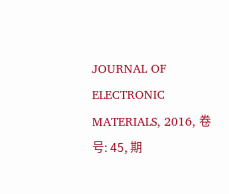JOURNAL OF ELECTRONIC MATERIALS, 2016, 卷号: 45, 期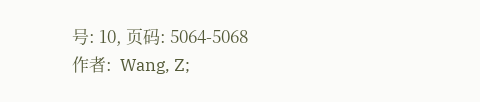号: 10, 页码: 5064-5068
作者:  Wang, Z;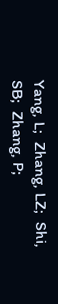Yang, L;  Zhang, LZ;  Shi, SB;  Zhang, P;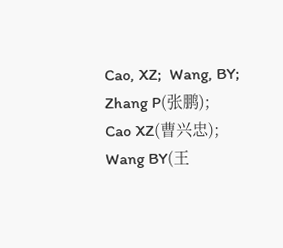Cao, XZ;  Wang, BY;  Zhang P(张鹏);  Cao XZ(曹兴忠);  Wang BY(王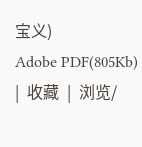宝义)
Adobe PDF(805Kb)  |  收藏  |  浏览/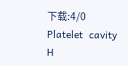下载:4/0
Platelet  cavity  H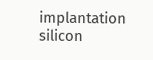implantation  silicon